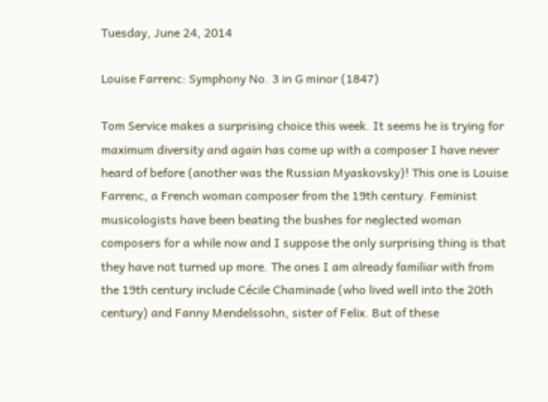Tuesday, June 24, 2014

Louise Farrenc: Symphony No. 3 in G minor (1847)

Tom Service makes a surprising choice this week. It seems he is trying for maximum diversity and again has come up with a composer I have never heard of before (another was the Russian Myaskovsky)! This one is Louise Farrenc, a French woman composer from the 19th century. Feminist musicologists have been beating the bushes for neglected woman composers for a while now and I suppose the only surprising thing is that they have not turned up more. The ones I am already familiar with from the 19th century include Cécile Chaminade (who lived well into the 20th century) and Fanny Mendelssohn, sister of Felix. But of these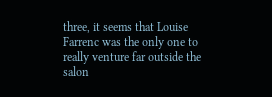three, it seems that Louise Farrenc was the only one to really venture far outside the salon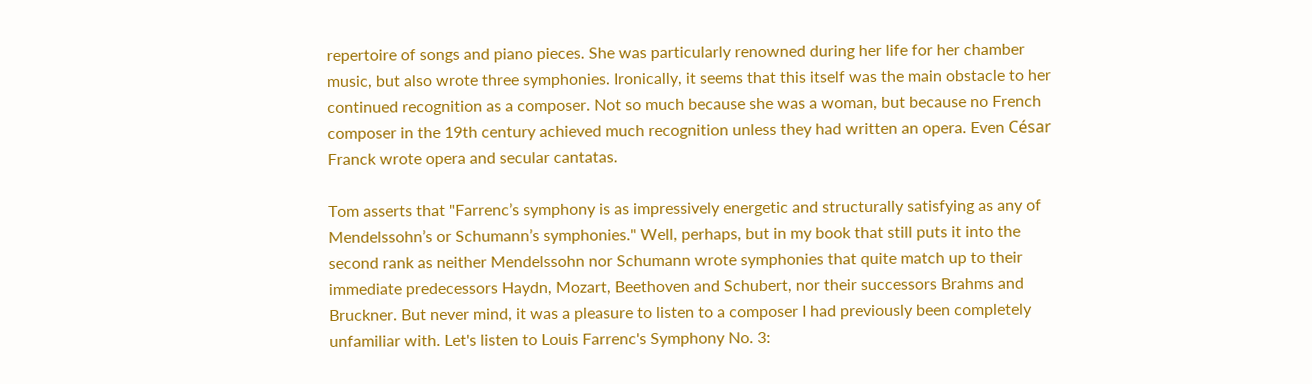repertoire of songs and piano pieces. She was particularly renowned during her life for her chamber music, but also wrote three symphonies. Ironically, it seems that this itself was the main obstacle to her continued recognition as a composer. Not so much because she was a woman, but because no French composer in the 19th century achieved much recognition unless they had written an opera. Even César Franck wrote opera and secular cantatas.

Tom asserts that "Farrenc’s symphony is as impressively energetic and structurally satisfying as any of Mendelssohn’s or Schumann’s symphonies." Well, perhaps, but in my book that still puts it into the second rank as neither Mendelssohn nor Schumann wrote symphonies that quite match up to their immediate predecessors Haydn, Mozart, Beethoven and Schubert, nor their successors Brahms and Bruckner. But never mind, it was a pleasure to listen to a composer I had previously been completely unfamiliar with. Let's listen to Louis Farrenc's Symphony No. 3: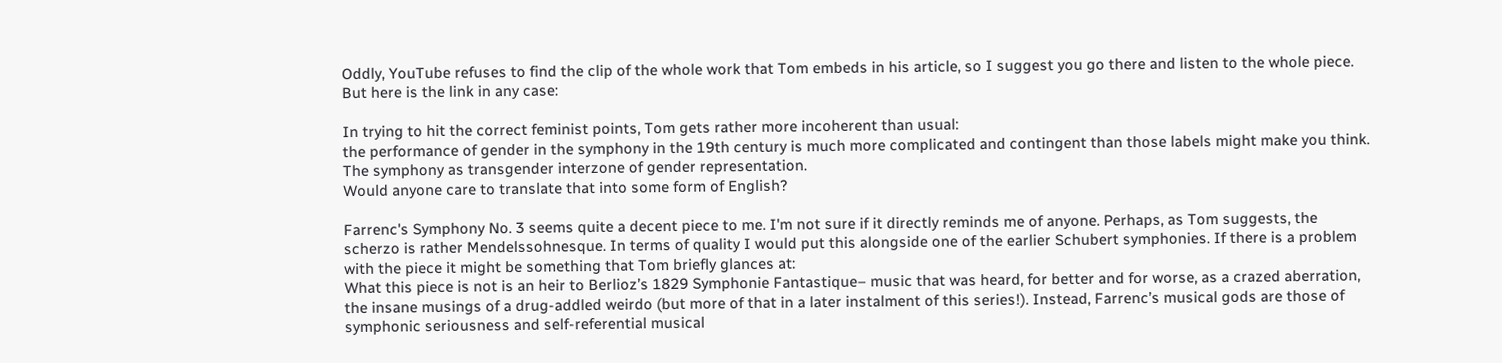Oddly, YouTube refuses to find the clip of the whole work that Tom embeds in his article, so I suggest you go there and listen to the whole piece. But here is the link in any case:

In trying to hit the correct feminist points, Tom gets rather more incoherent than usual:
the performance of gender in the symphony in the 19th century is much more complicated and contingent than those labels might make you think. The symphony as transgender interzone of gender representation.
Would anyone care to translate that into some form of English?

Farrenc's Symphony No. 3 seems quite a decent piece to me. I'm not sure if it directly reminds me of anyone. Perhaps, as Tom suggests, the scherzo is rather Mendelssohnesque. In terms of quality I would put this alongside one of the earlier Schubert symphonies. If there is a problem with the piece it might be something that Tom briefly glances at:
What this piece is not is an heir to Berlioz’s 1829 Symphonie Fantastique– music that was heard, for better and for worse, as a crazed aberration, the insane musings of a drug-addled weirdo (but more of that in a later instalment of this series!). Instead, Farrenc’s musical gods are those of symphonic seriousness and self-referential musical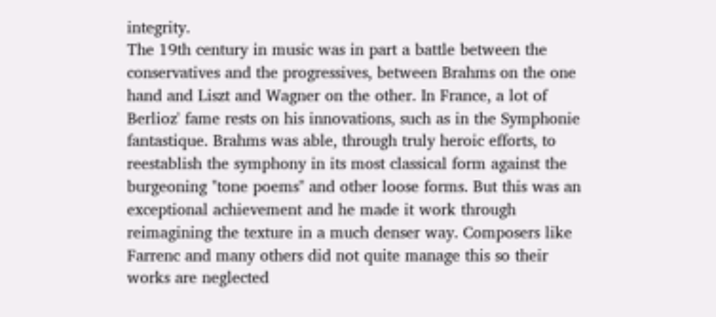integrity.
The 19th century in music was in part a battle between the conservatives and the progressives, between Brahms on the one hand and Liszt and Wagner on the other. In France, a lot of Berlioz' fame rests on his innovations, such as in the Symphonie fantastique. Brahms was able, through truly heroic efforts, to reestablish the symphony in its most classical form against the burgeoning "tone poems" and other loose forms. But this was an exceptional achievement and he made it work through reimagining the texture in a much denser way. Composers like Farrenc and many others did not quite manage this so their works are neglected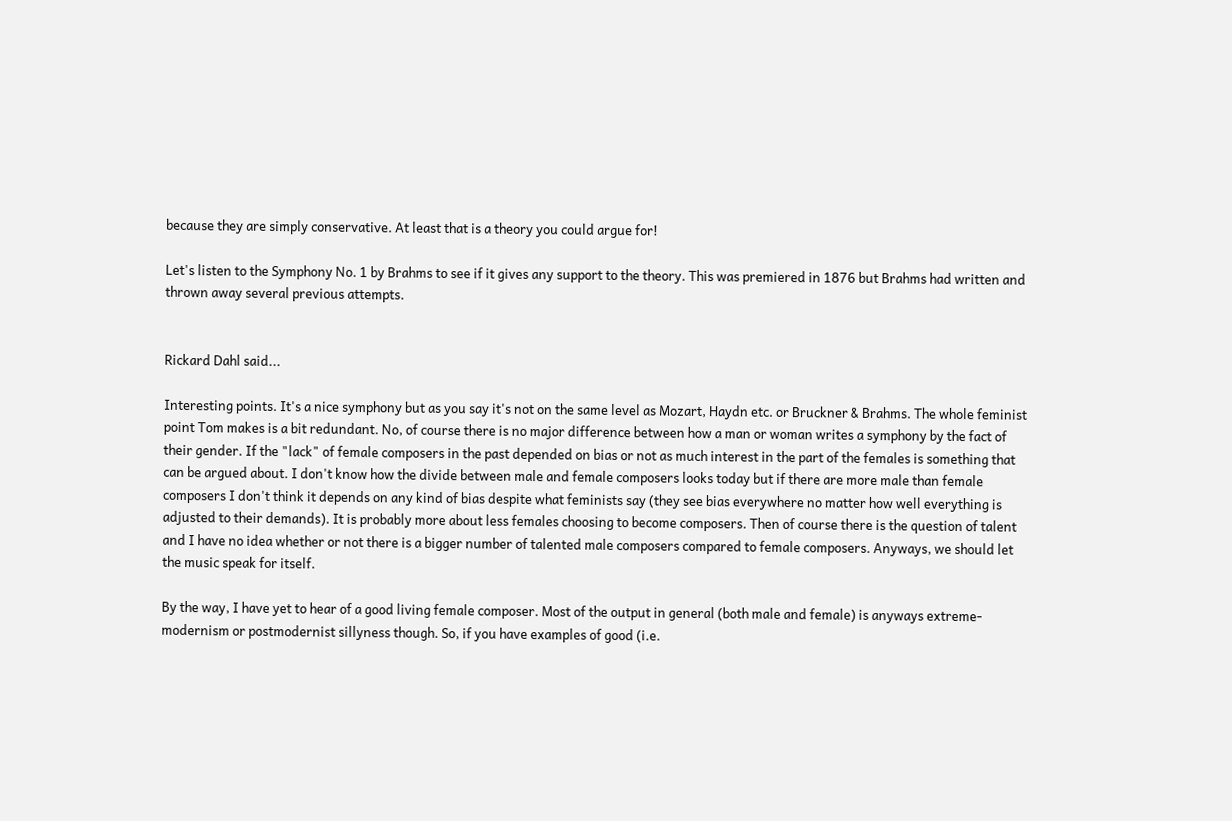because they are simply conservative. At least that is a theory you could argue for!

Let's listen to the Symphony No. 1 by Brahms to see if it gives any support to the theory. This was premiered in 1876 but Brahms had written and thrown away several previous attempts.


Rickard Dahl said...

Interesting points. It's a nice symphony but as you say it's not on the same level as Mozart, Haydn etc. or Bruckner & Brahms. The whole feminist point Tom makes is a bit redundant. No, of course there is no major difference between how a man or woman writes a symphony by the fact of their gender. If the "lack" of female composers in the past depended on bias or not as much interest in the part of the females is something that can be argued about. I don't know how the divide between male and female composers looks today but if there are more male than female composers I don't think it depends on any kind of bias despite what feminists say (they see bias everywhere no matter how well everything is adjusted to their demands). It is probably more about less females choosing to become composers. Then of course there is the question of talent and I have no idea whether or not there is a bigger number of talented male composers compared to female composers. Anyways, we should let the music speak for itself.

By the way, I have yet to hear of a good living female composer. Most of the output in general (both male and female) is anyways extreme-modernism or postmodernist sillyness though. So, if you have examples of good (i.e.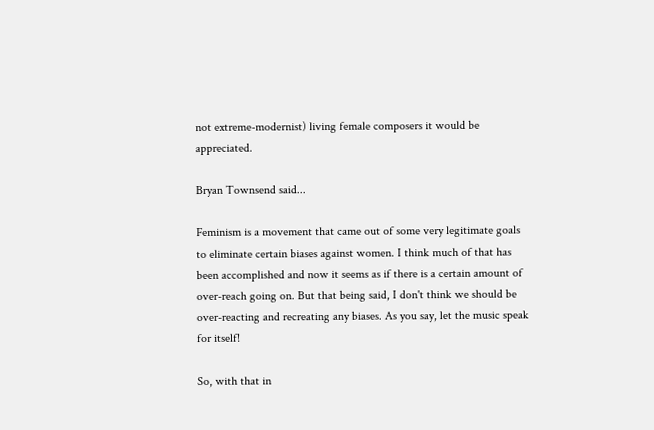not extreme-modernist) living female composers it would be appreciated.

Bryan Townsend said...

Feminism is a movement that came out of some very legitimate goals to eliminate certain biases against women. I think much of that has been accomplished and now it seems as if there is a certain amount of over-reach going on. But that being said, I don't think we should be over-reacting and recreating any biases. As you say, let the music speak for itself!

So, with that in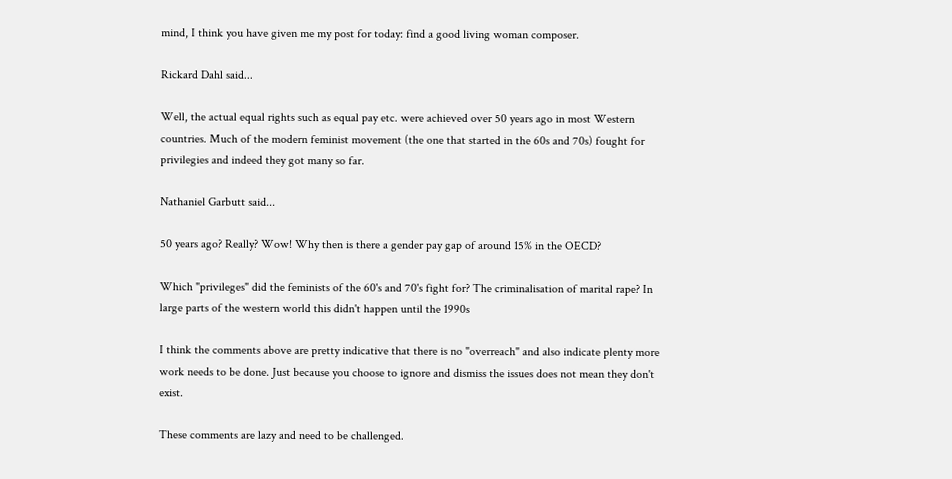mind, I think you have given me my post for today: find a good living woman composer.

Rickard Dahl said...

Well, the actual equal rights such as equal pay etc. were achieved over 50 years ago in most Western countries. Much of the modern feminist movement (the one that started in the 60s and 70s) fought for privilegies and indeed they got many so far.

Nathaniel Garbutt said...

50 years ago? Really? Wow! Why then is there a gender pay gap of around 15% in the OECD?

Which "privileges" did the feminists of the 60's and 70's fight for? The criminalisation of marital rape? In large parts of the western world this didn't happen until the 1990s

I think the comments above are pretty indicative that there is no "overreach" and also indicate plenty more work needs to be done. Just because you choose to ignore and dismiss the issues does not mean they don't exist.

These comments are lazy and need to be challenged.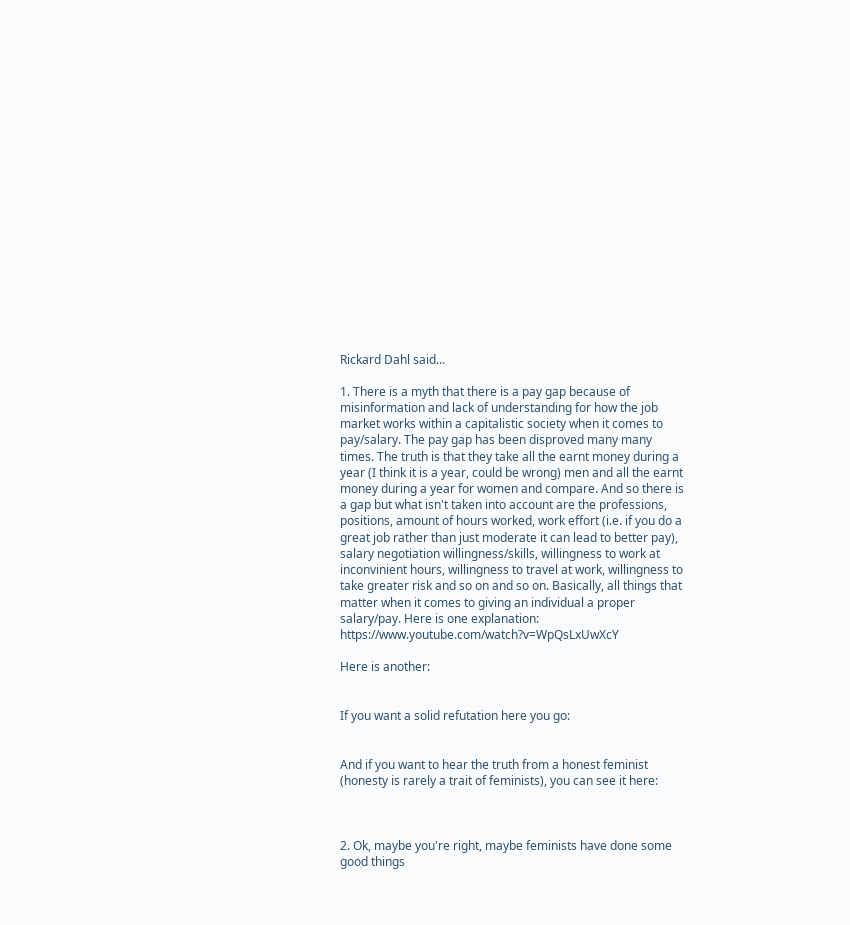Rickard Dahl said...

1. There is a myth that there is a pay gap because of misinformation and lack of understanding for how the job market works within a capitalistic society when it comes to pay/salary. The pay gap has been disproved many many times. The truth is that they take all the earnt money during a year (I think it is a year, could be wrong) men and all the earnt money during a year for women and compare. And so there is a gap but what isn't taken into account are the professions, positions, amount of hours worked, work effort (i.e. if you do a great job rather than just moderate it can lead to better pay), salary negotiation willingness/skills, willingness to work at inconvinient hours, willingness to travel at work, willingness to take greater risk and so on and so on. Basically, all things that matter when it comes to giving an individual a proper salary/pay. Here is one explanation: https://www.youtube.com/watch?v=WpQsLxUwXcY

Here is another:


If you want a solid refutation here you go:


And if you want to hear the truth from a honest feminist (honesty is rarely a trait of feminists), you can see it here:



2. Ok, maybe you're right, maybe feminists have done some good things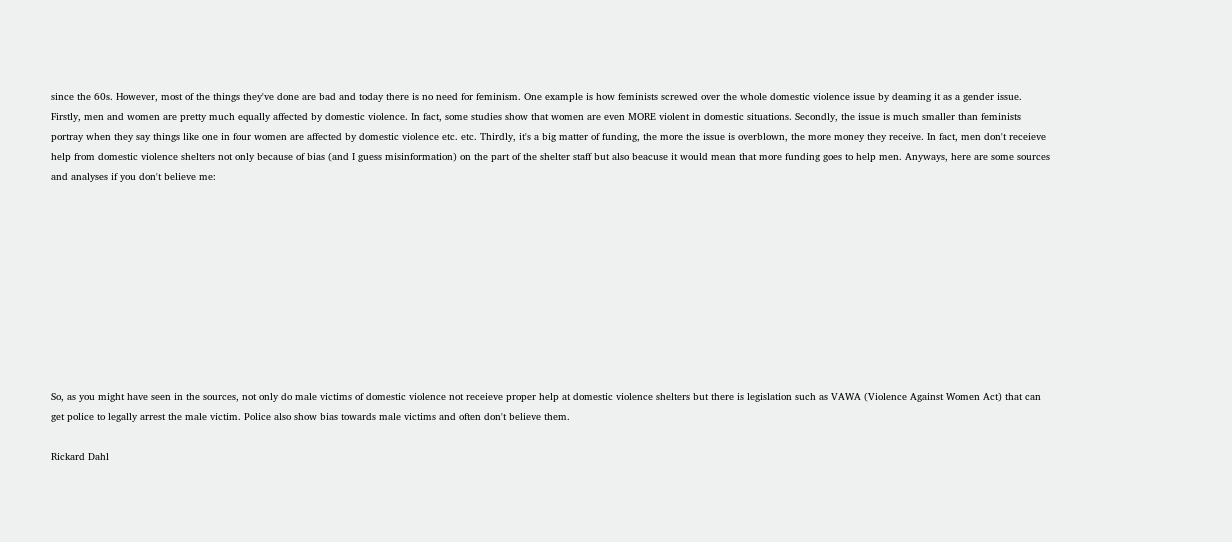since the 60s. However, most of the things they've done are bad and today there is no need for feminism. One example is how feminists screwed over the whole domestic violence issue by deaming it as a gender issue. Firstly, men and women are pretty much equally affected by domestic violence. In fact, some studies show that women are even MORE violent in domestic situations. Secondly, the issue is much smaller than feminists portray when they say things like one in four women are affected by domestic violence etc. etc. Thirdly, it's a big matter of funding, the more the issue is overblown, the more money they receive. In fact, men don't receieve help from domestic violence shelters not only because of bias (and I guess misinformation) on the part of the shelter staff but also beacuse it would mean that more funding goes to help men. Anyways, here are some sources and analyses if you don't believe me:










So, as you might have seen in the sources, not only do male victims of domestic violence not receieve proper help at domestic violence shelters but there is legislation such as VAWA (Violence Against Women Act) that can get police to legally arrest the male victim. Police also show bias towards male victims and often don't believe them.

Rickard Dahl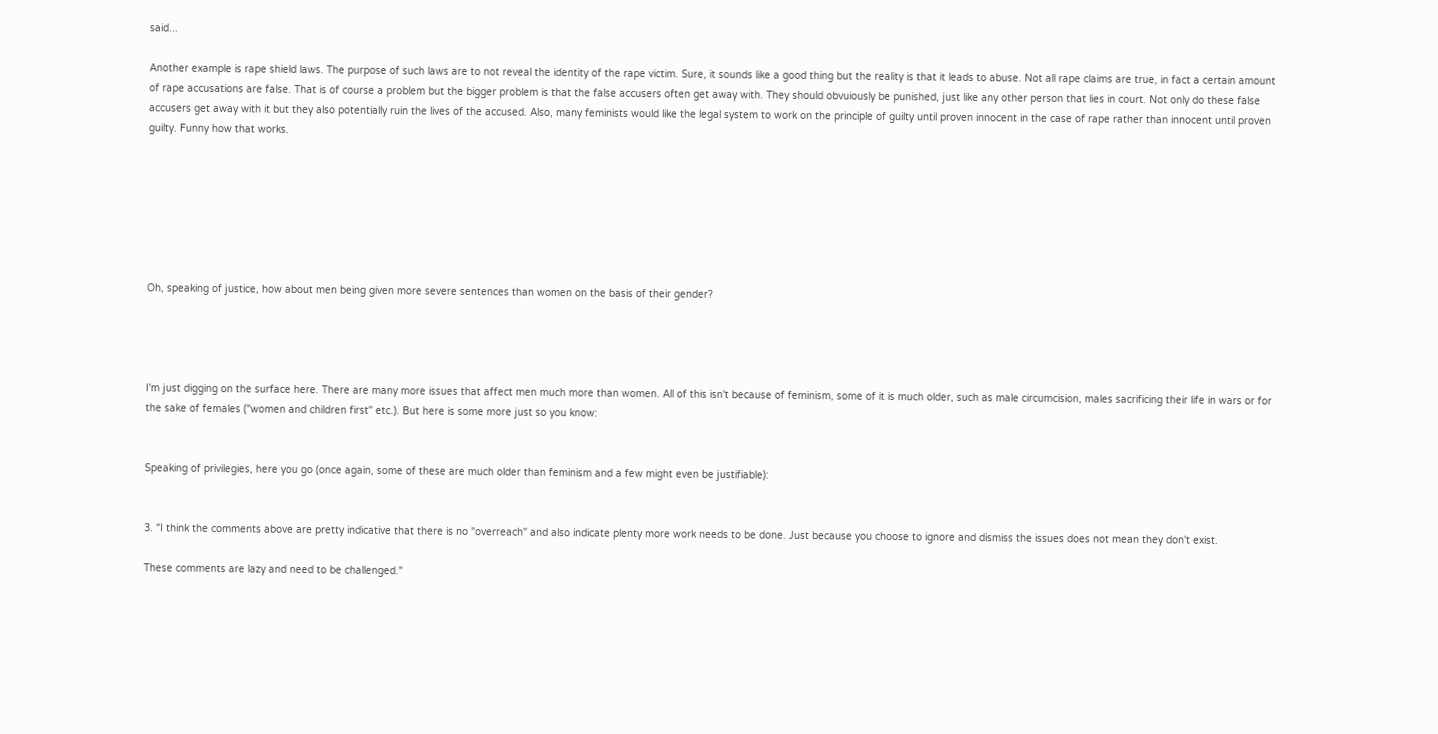said...

Another example is rape shield laws. The purpose of such laws are to not reveal the identity of the rape victim. Sure, it sounds like a good thing but the reality is that it leads to abuse. Not all rape claims are true, in fact a certain amount of rape accusations are false. That is of course a problem but the bigger problem is that the false accusers often get away with. They should obvuiously be punished, just like any other person that lies in court. Not only do these false accusers get away with it but they also potentially ruin the lives of the accused. Also, many feminists would like the legal system to work on the principle of guilty until proven innocent in the case of rape rather than innocent until proven guilty. Funny how that works.







Oh, speaking of justice, how about men being given more severe sentences than women on the basis of their gender?




I'm just digging on the surface here. There are many more issues that affect men much more than women. All of this isn't because of feminism, some of it is much older, such as male circumcision, males sacrificing their life in wars or for the sake of females ("women and children first" etc.). But here is some more just so you know:


Speaking of privilegies, here you go (once again, some of these are much older than feminism and a few might even be justifiable):


3. "I think the comments above are pretty indicative that there is no "overreach" and also indicate plenty more work needs to be done. Just because you choose to ignore and dismiss the issues does not mean they don't exist.

These comments are lazy and need to be challenged."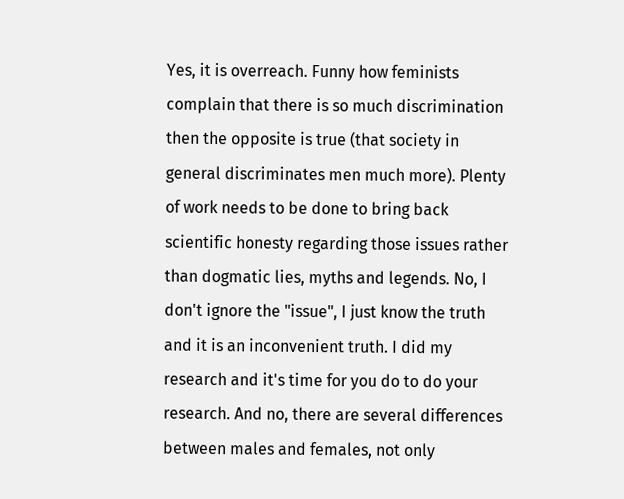Yes, it is overreach. Funny how feminists complain that there is so much discrimination then the opposite is true (that society in general discriminates men much more). Plenty of work needs to be done to bring back scientific honesty regarding those issues rather than dogmatic lies, myths and legends. No, I don't ignore the "issue", I just know the truth and it is an inconvenient truth. I did my research and it's time for you do to do your research. And no, there are several differences between males and females, not only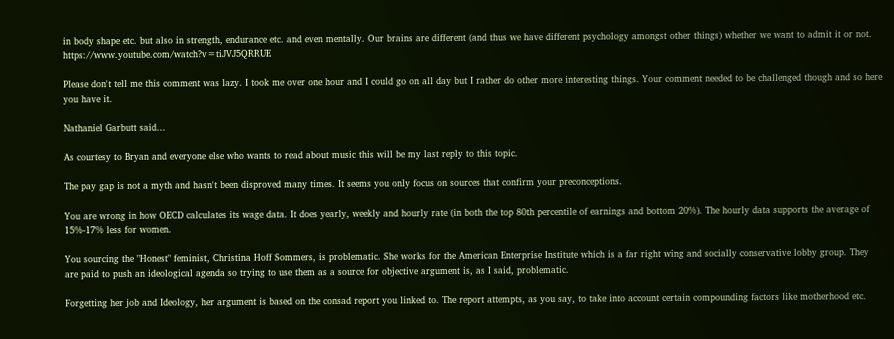in body shape etc. but also in strength, endurance etc. and even mentally. Our brains are different (and thus we have different psychology amongst other things) whether we want to admit it or not. https://www.youtube.com/watch?v=tiJVJ5QRRUE

Please don't tell me this comment was lazy. I took me over one hour and I could go on all day but I rather do other more interesting things. Your comment needed to be challenged though and so here you have it.

Nathaniel Garbutt said...

As courtesy to Bryan and everyone else who wants to read about music this will be my last reply to this topic.

The pay gap is not a myth and hasn't been disproved many times. It seems you only focus on sources that confirm your preconceptions.

You are wrong in how OECD calculates its wage data. It does yearly, weekly and hourly rate (in both the top 80th percentile of earnings and bottom 20%). The hourly data supports the average of 15%-17% less for women.

You sourcing the "Honest" feminist, Christina Hoff Sommers, is problematic. She works for the American Enterprise Institute which is a far right wing and socially conservative lobby group. They are paid to push an ideological agenda so trying to use them as a source for objective argument is, as I said, problematic.

Forgetting her job and Ideology, her argument is based on the consad report you linked to. The report attempts, as you say, to take into account certain compounding factors like motherhood etc.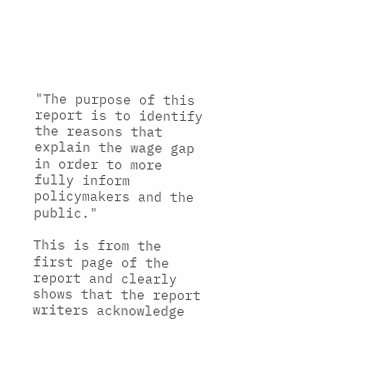"The purpose of this report is to identify the reasons that explain the wage gap in order to more fully inform policymakers and the public."

This is from the first page of the report and clearly shows that the report writers acknowledge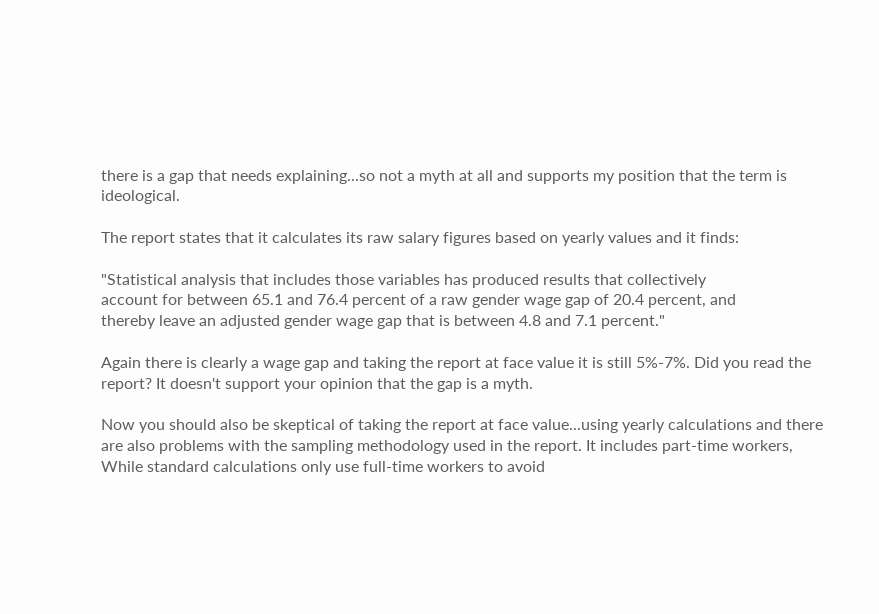there is a gap that needs explaining...so not a myth at all and supports my position that the term is ideological.

The report states that it calculates its raw salary figures based on yearly values and it finds:

"Statistical analysis that includes those variables has produced results that collectively
account for between 65.1 and 76.4 percent of a raw gender wage gap of 20.4 percent, and
thereby leave an adjusted gender wage gap that is between 4.8 and 7.1 percent."

Again there is clearly a wage gap and taking the report at face value it is still 5%-7%. Did you read the report? It doesn't support your opinion that the gap is a myth.

Now you should also be skeptical of taking the report at face value...using yearly calculations and there are also problems with the sampling methodology used in the report. It includes part-time workers, While standard calculations only use full-time workers to avoid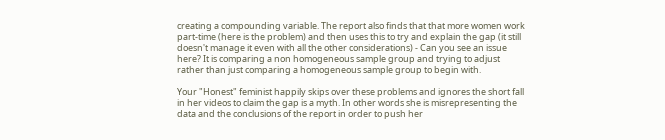creating a compounding variable. The report also finds that that more women work part-time (here is the problem) and then uses this to try and explain the gap (it still doesn't manage it even with all the other considerations) - Can you see an issue here? It is comparing a non homogeneous sample group and trying to adjust rather than just comparing a homogeneous sample group to begin with.

Your "Honest" feminist happily skips over these problems and ignores the short fall in her videos to claim the gap is a myth. In other words she is misrepresenting the data and the conclusions of the report in order to push her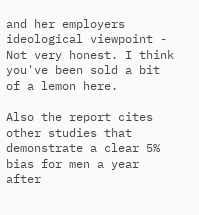and her employers ideological viewpoint - Not very honest. I think you've been sold a bit of a lemon here.

Also the report cites other studies that demonstrate a clear 5% bias for men a year after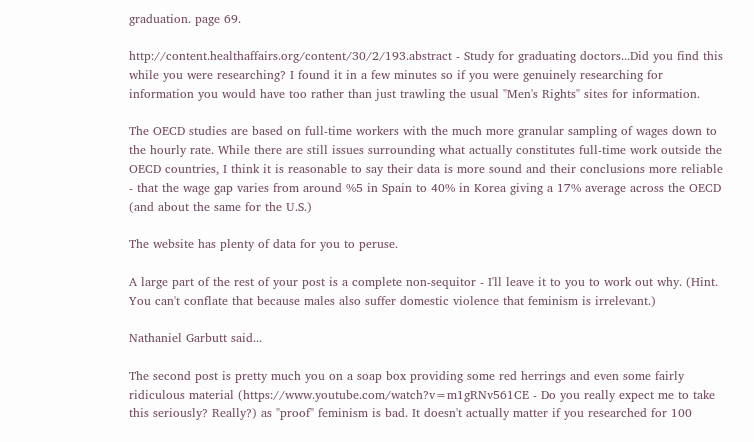graduation. page 69.

http://content.healthaffairs.org/content/30/2/193.abstract - Study for graduating doctors...Did you find this while you were researching? I found it in a few minutes so if you were genuinely researching for information you would have too rather than just trawling the usual "Men's Rights" sites for information.

The OECD studies are based on full-time workers with the much more granular sampling of wages down to the hourly rate. While there are still issues surrounding what actually constitutes full-time work outside the OECD countries, I think it is reasonable to say their data is more sound and their conclusions more reliable - that the wage gap varies from around %5 in Spain to 40% in Korea giving a 17% average across the OECD (and about the same for the U.S.)

The website has plenty of data for you to peruse.

A large part of the rest of your post is a complete non-sequitor - I'll leave it to you to work out why. (Hint. You can't conflate that because males also suffer domestic violence that feminism is irrelevant.)

Nathaniel Garbutt said...

The second post is pretty much you on a soap box providing some red herrings and even some fairly ridiculous material (https://www.youtube.com/watch?v=m1gRNv561CE - Do you really expect me to take this seriously? Really?) as "proof" feminism is bad. It doesn't actually matter if you researched for 100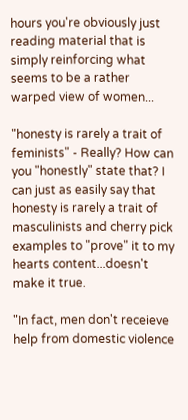hours you're obviously just reading material that is simply reinforcing what seems to be a rather warped view of women...

"honesty is rarely a trait of feminists" - Really? How can you "honestly" state that? I can just as easily say that honesty is rarely a trait of masculinists and cherry pick examples to "prove" it to my hearts content...doesn't make it true.

"In fact, men don't receieve help from domestic violence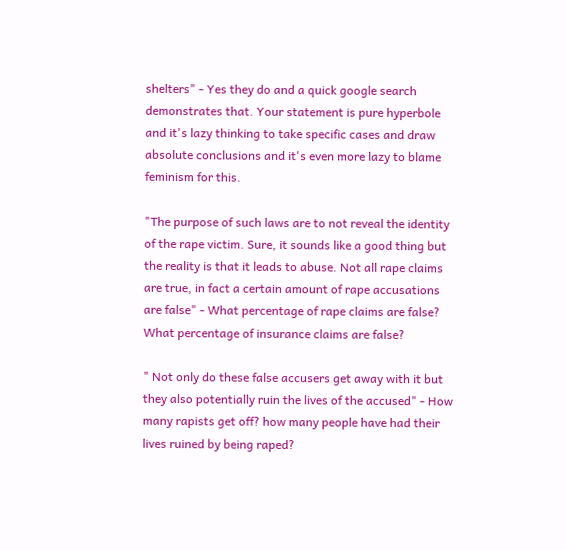shelters" - Yes they do and a quick google search demonstrates that. Your statement is pure hyperbole and it's lazy thinking to take specific cases and draw absolute conclusions and it's even more lazy to blame feminism for this.

"The purpose of such laws are to not reveal the identity of the rape victim. Sure, it sounds like a good thing but the reality is that it leads to abuse. Not all rape claims are true, in fact a certain amount of rape accusations are false" - What percentage of rape claims are false? What percentage of insurance claims are false?

" Not only do these false accusers get away with it but they also potentially ruin the lives of the accused" - How many rapists get off? how many people have had their lives ruined by being raped?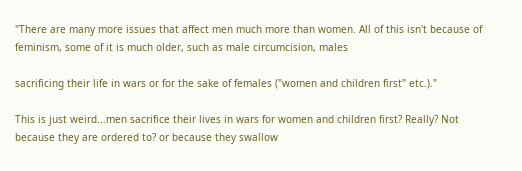"There are many more issues that affect men much more than women. All of this isn't because of feminism, some of it is much older, such as male circumcision, males

sacrificing their life in wars or for the sake of females ("women and children first" etc.)."

This is just weird...men sacrifice their lives in wars for women and children first? Really? Not because they are ordered to? or because they swallow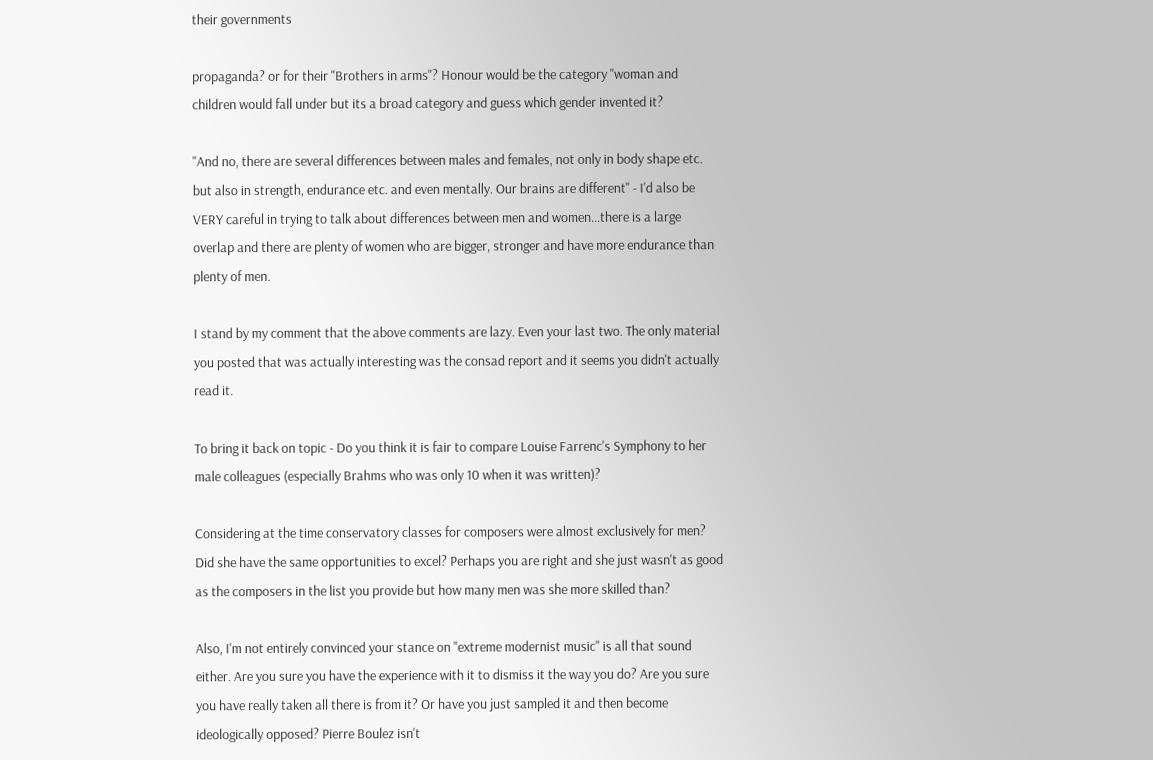their governments

propaganda? or for their "Brothers in arms"? Honour would be the category "woman and children would fall under but its a broad category and guess which gender invented it?

"And no, there are several differences between males and females, not only in body shape etc. but also in strength, endurance etc. and even mentally. Our brains are different" - I'd also be VERY careful in trying to talk about differences between men and women...there is a large overlap and there are plenty of women who are bigger, stronger and have more endurance than plenty of men.

I stand by my comment that the above comments are lazy. Even your last two. The only material you posted that was actually interesting was the consad report and it seems you didn't actually read it.

To bring it back on topic - Do you think it is fair to compare Louise Farrenc's Symphony to her male colleagues (especially Brahms who was only 10 when it was written)?

Considering at the time conservatory classes for composers were almost exclusively for men? Did she have the same opportunities to excel? Perhaps you are right and she just wasn't as good as the composers in the list you provide but how many men was she more skilled than?

Also, I'm not entirely convinced your stance on "extreme modernist music" is all that sound either. Are you sure you have the experience with it to dismiss it the way you do? Are you sure you have really taken all there is from it? Or have you just sampled it and then become ideologically opposed? Pierre Boulez isn't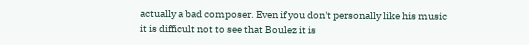actually a bad composer. Even if you don't personally like his music it is difficult not to see that Boulez it is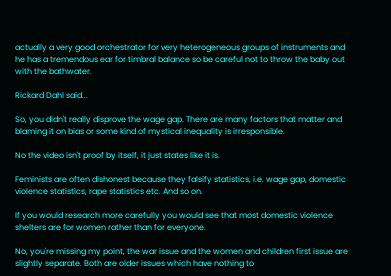actually a very good orchestrator for very heterogeneous groups of instruments and he has a tremendous ear for timbral balance so be careful not to throw the baby out with the bathwater.

Rickard Dahl said...

So, you didn't really disprove the wage gap. There are many factors that matter and blaming it on bias or some kind of mystical inequality is irresponsible.

No the video isn't proof by itself, it just states like it is.

Feminists are often dishonest because they falsify statistics, i.e. wage gap, domestic violence statistics, rape statistics etc. And so on.

If you would research more carefully you would see that most domestic violence shelters are for women rather than for everyone.

No, you're missing my point, the war issue and the women and children first issue are slightly separate. Both are older issues which have nothing to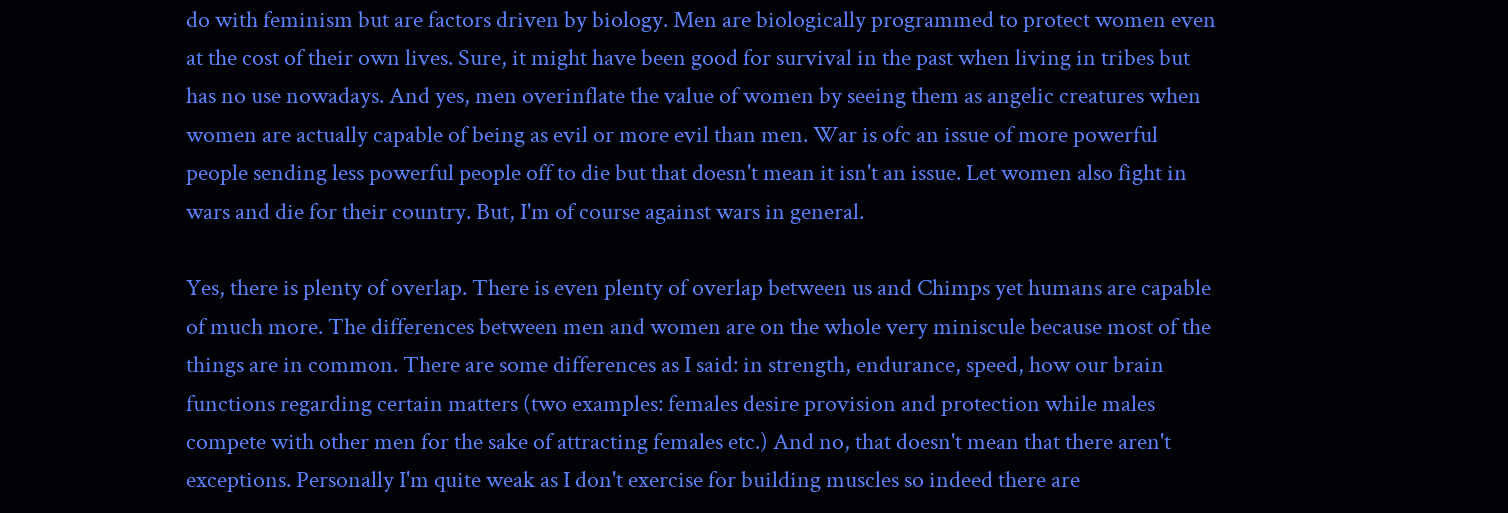do with feminism but are factors driven by biology. Men are biologically programmed to protect women even at the cost of their own lives. Sure, it might have been good for survival in the past when living in tribes but has no use nowadays. And yes, men overinflate the value of women by seeing them as angelic creatures when women are actually capable of being as evil or more evil than men. War is ofc an issue of more powerful people sending less powerful people off to die but that doesn't mean it isn't an issue. Let women also fight in wars and die for their country. But, I'm of course against wars in general.

Yes, there is plenty of overlap. There is even plenty of overlap between us and Chimps yet humans are capable of much more. The differences between men and women are on the whole very miniscule because most of the things are in common. There are some differences as I said: in strength, endurance, speed, how our brain functions regarding certain matters (two examples: females desire provision and protection while males compete with other men for the sake of attracting females etc.) And no, that doesn't mean that there aren't exceptions. Personally I'm quite weak as I don't exercise for building muscles so indeed there are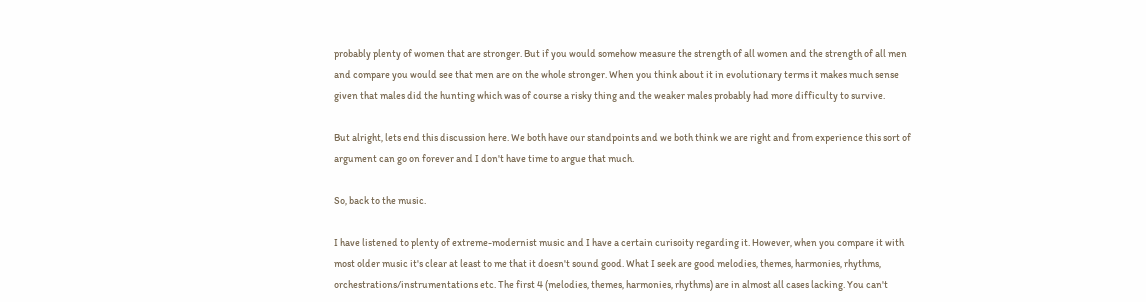probably plenty of women that are stronger. But if you would somehow measure the strength of all women and the strength of all men and compare you would see that men are on the whole stronger. When you think about it in evolutionary terms it makes much sense given that males did the hunting which was of course a risky thing and the weaker males probably had more difficulty to survive.

But alright, lets end this discussion here. We both have our standpoints and we both think we are right and from experience this sort of argument can go on forever and I don't have time to argue that much.

So, back to the music.

I have listened to plenty of extreme-modernist music and I have a certain curisoity regarding it. However, when you compare it with most older music it's clear at least to me that it doesn't sound good. What I seek are good melodies, themes, harmonies, rhythms, orchestrations/instrumentations etc. The first 4 (melodies, themes, harmonies, rhythms) are in almost all cases lacking. You can't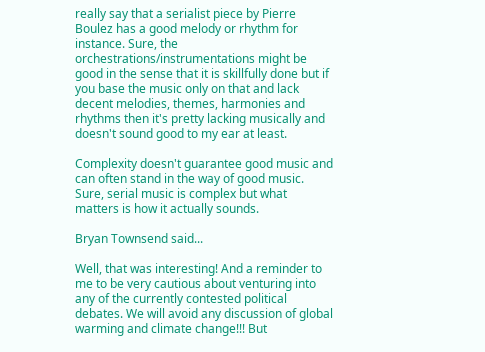really say that a serialist piece by Pierre Boulez has a good melody or rhythm for instance. Sure, the orchestrations/instrumentations might be good in the sense that it is skillfully done but if you base the music only on that and lack decent melodies, themes, harmonies and rhythms then it's pretty lacking musically and doesn't sound good to my ear at least.

Complexity doesn't guarantee good music and can often stand in the way of good music. Sure, serial music is complex but what matters is how it actually sounds.

Bryan Townsend said...

Well, that was interesting! And a reminder to me to be very cautious about venturing into any of the currently contested political debates. We will avoid any discussion of global warming and climate change!!! But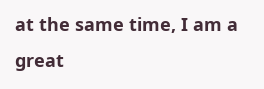at the same time, I am a great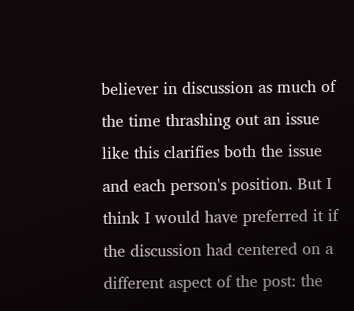believer in discussion as much of the time thrashing out an issue like this clarifies both the issue and each person's position. But I think I would have preferred it if the discussion had centered on a different aspect of the post: the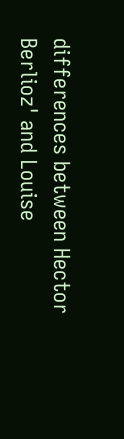differences between Hector Berlioz' and Louise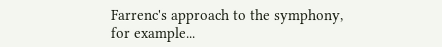Farrenc's approach to the symphony, for example...